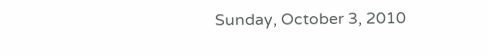Sunday, October 3, 2010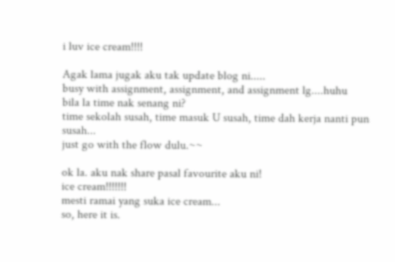i luv ice cream!!!!

Agak lama jugak aku tak update blog ni.....
busy with assignment, assignment, and assignment lg....huhu
bila la time nak senang ni?
time sekolah susah, time masuk U susah, time dah kerja nanti pun susah...
just go with the flow dulu.~~

ok la. aku nak share pasal favourite aku ni!
ice cream!!!!!!!
mesti ramai yang suka ice cream...
so, here it is.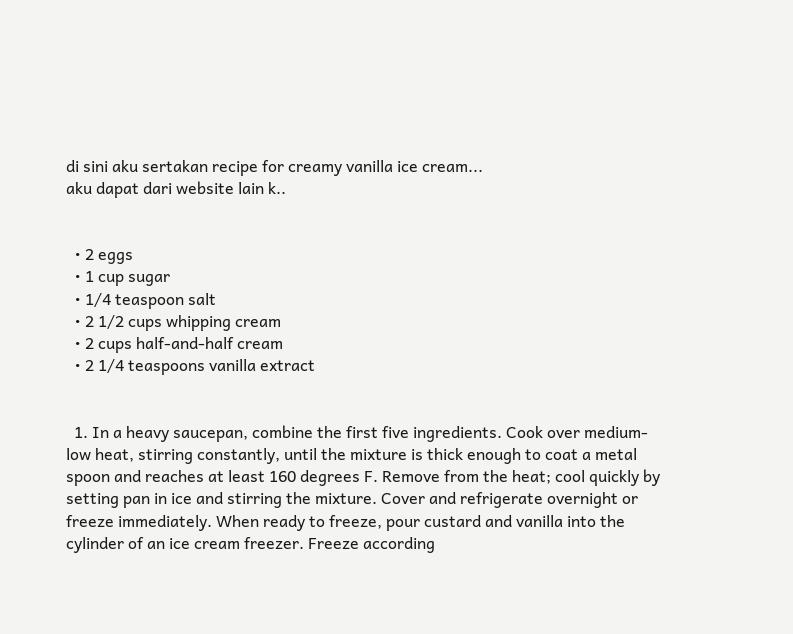di sini aku sertakan recipe for creamy vanilla ice cream...
aku dapat dari website lain k..


  • 2 eggs
  • 1 cup sugar
  • 1/4 teaspoon salt
  • 2 1/2 cups whipping cream
  • 2 cups half-and-half cream
  • 2 1/4 teaspoons vanilla extract


  1. In a heavy saucepan, combine the first five ingredients. Cook over medium-low heat, stirring constantly, until the mixture is thick enough to coat a metal spoon and reaches at least 160 degrees F. Remove from the heat; cool quickly by setting pan in ice and stirring the mixture. Cover and refrigerate overnight or freeze immediately. When ready to freeze, pour custard and vanilla into the cylinder of an ice cream freezer. Freeze according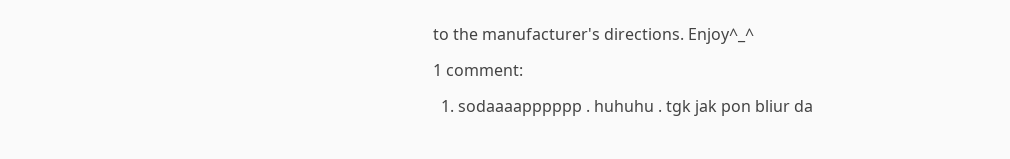to the manufacturer's directions. Enjoy^_^

1 comment:

  1. sodaaaapppppp . huhuhu . tgk jak pon bliur da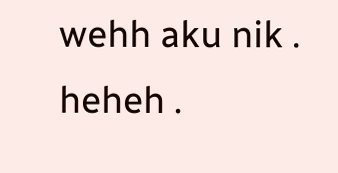wehh aku nik . heheh .